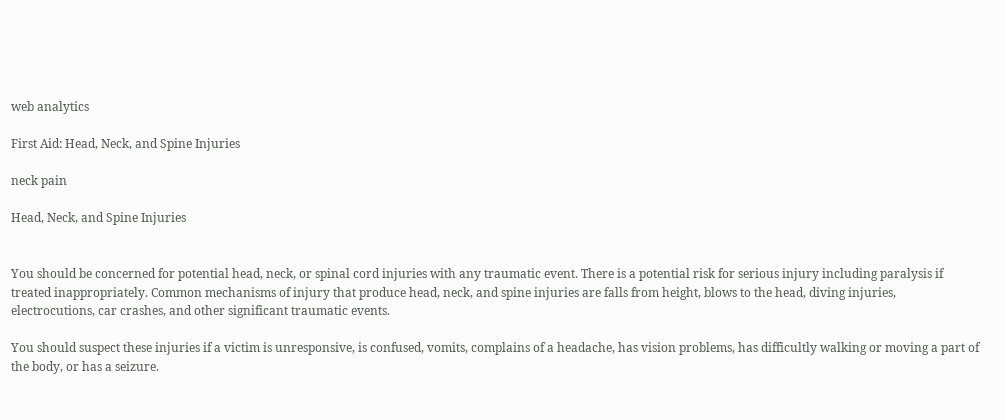web analytics

First Aid: Head, Neck, and Spine Injuries

neck pain

Head, Neck, and Spine Injuries


You should be concerned for potential head, neck, or spinal cord injuries with any traumatic event. There is a potential risk for serious injury including paralysis if treated inappropriately. Common mechanisms of injury that produce head, neck, and spine injuries are falls from height, blows to the head, diving injuries, electrocutions, car crashes, and other significant traumatic events.

You should suspect these injuries if a victim is unresponsive, is confused, vomits, complains of a headache, has vision problems, has difficultly walking or moving a part of the body, or has a seizure.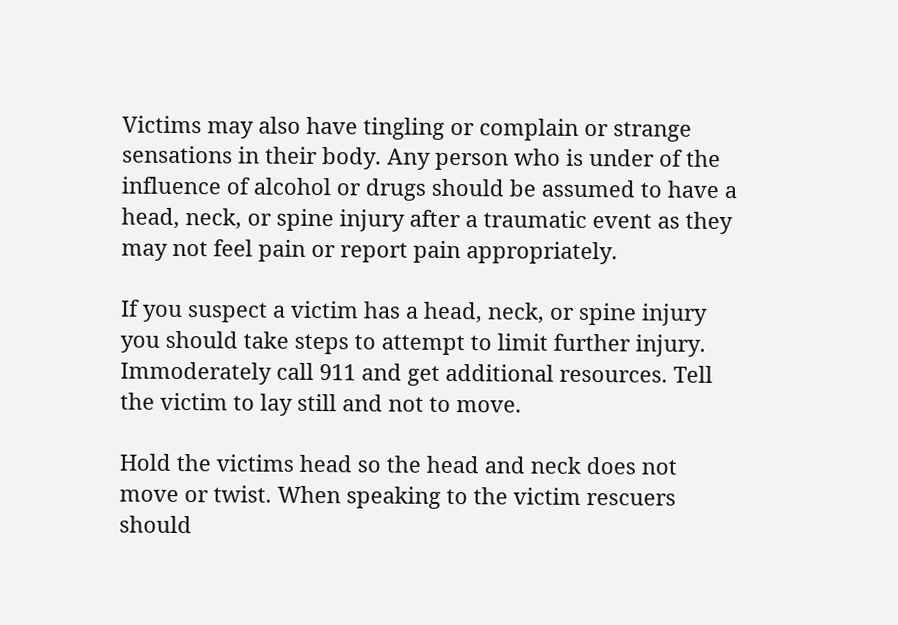Victims may also have tingling or complain or strange sensations in their body. Any person who is under of the influence of alcohol or drugs should be assumed to have a head, neck, or spine injury after a traumatic event as they may not feel pain or report pain appropriately.

If you suspect a victim has a head, neck, or spine injury you should take steps to attempt to limit further injury. Immoderately call 911 and get additional resources. Tell the victim to lay still and not to move.

Hold the victims head so the head and neck does not move or twist. When speaking to the victim rescuers should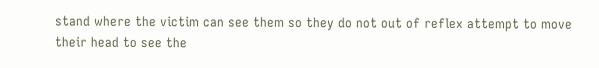stand where the victim can see them so they do not out of reflex attempt to move their head to see the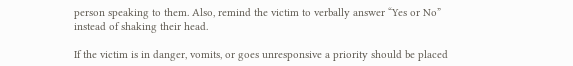person speaking to them. Also, remind the victim to verbally answer “Yes or No” instead of shaking their head.

If the victim is in danger, vomits, or goes unresponsive a priority should be placed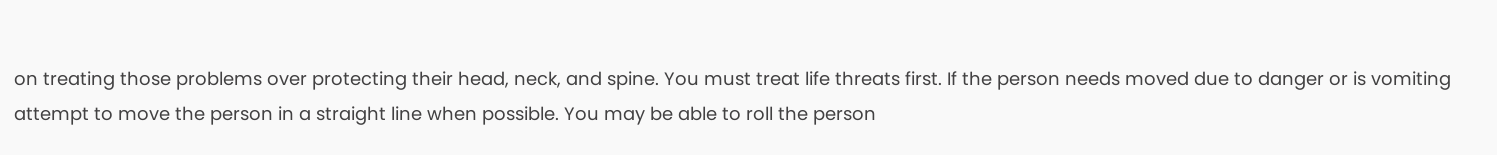on treating those problems over protecting their head, neck, and spine. You must treat life threats first. If the person needs moved due to danger or is vomiting attempt to move the person in a straight line when possible. You may be able to roll the person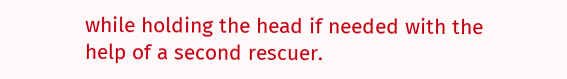while holding the head if needed with the help of a second rescuer.